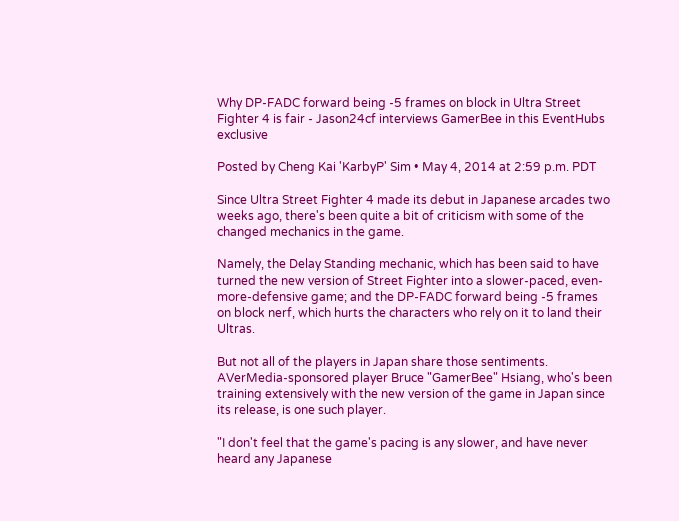Why DP-FADC forward being -5 frames on block in Ultra Street Fighter 4 is fair - Jason24cf interviews GamerBee in this EventHubs exclusive

Posted by Cheng Kai 'KarbyP' Sim • May 4, 2014 at 2:59 p.m. PDT

Since Ultra Street Fighter 4 made its debut in Japanese arcades two weeks ago, there's been quite a bit of criticism with some of the changed mechanics in the game.

Namely, the Delay Standing mechanic, which has been said to have turned the new version of Street Fighter into a slower-paced, even-more-defensive game; and the DP-FADC forward being -5 frames on block nerf, which hurts the characters who rely on it to land their Ultras.

But not all of the players in Japan share those sentiments. AVerMedia-sponsored player Bruce "GamerBee" Hsiang, who's been training extensively with the new version of the game in Japan since its release, is one such player.

"I don't feel that the game's pacing is any slower, and have never heard any Japanese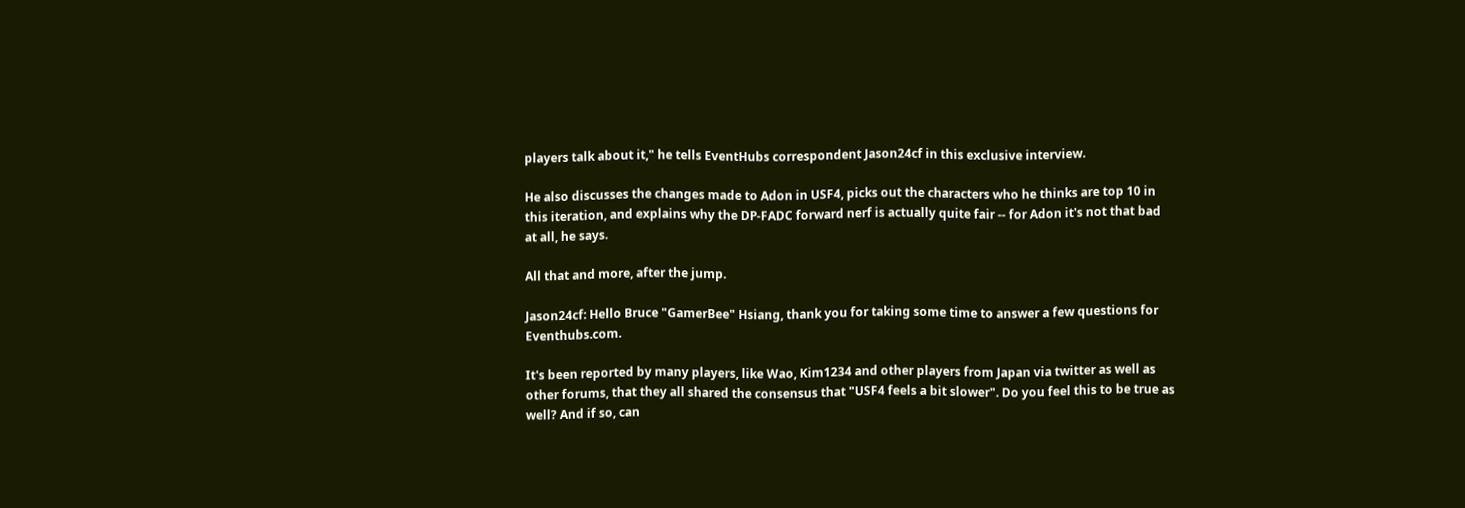players talk about it," he tells EventHubs correspondent Jason24cf in this exclusive interview.

He also discusses the changes made to Adon in USF4, picks out the characters who he thinks are top 10 in this iteration, and explains why the DP-FADC forward nerf is actually quite fair -- for Adon it's not that bad at all, he says.

All that and more, after the jump.

Jason24cf: Hello Bruce "GamerBee" Hsiang, thank you for taking some time to answer a few questions for Eventhubs.com.

It's been reported by many players, like Wao, Kim1234 and other players from Japan via twitter as well as other forums, that they all shared the consensus that "USF4 feels a bit slower". Do you feel this to be true as well? And if so, can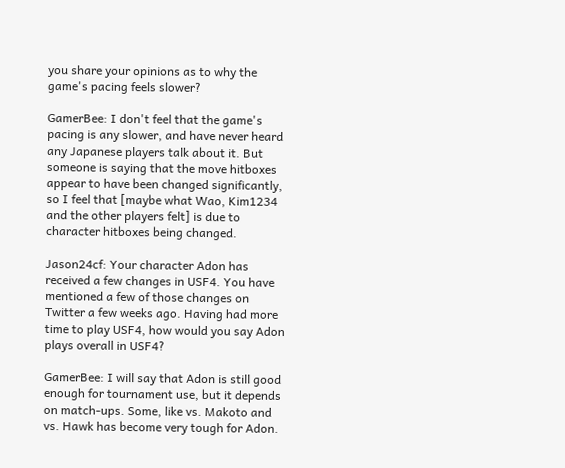you share your opinions as to why the game's pacing feels slower?

GamerBee: I don't feel that the game's pacing is any slower, and have never heard any Japanese players talk about it. But someone is saying that the move hitboxes appear to have been changed significantly, so I feel that [maybe what Wao, Kim1234 and the other players felt] is due to character hitboxes being changed.

Jason24cf: Your character Adon has received a few changes in USF4. You have mentioned a few of those changes on Twitter a few weeks ago. Having had more time to play USF4, how would you say Adon plays overall in USF4?

GamerBee: I will say that Adon is still good enough for tournament use, but it depends on match-ups. Some, like vs. Makoto and vs. Hawk has become very tough for Adon.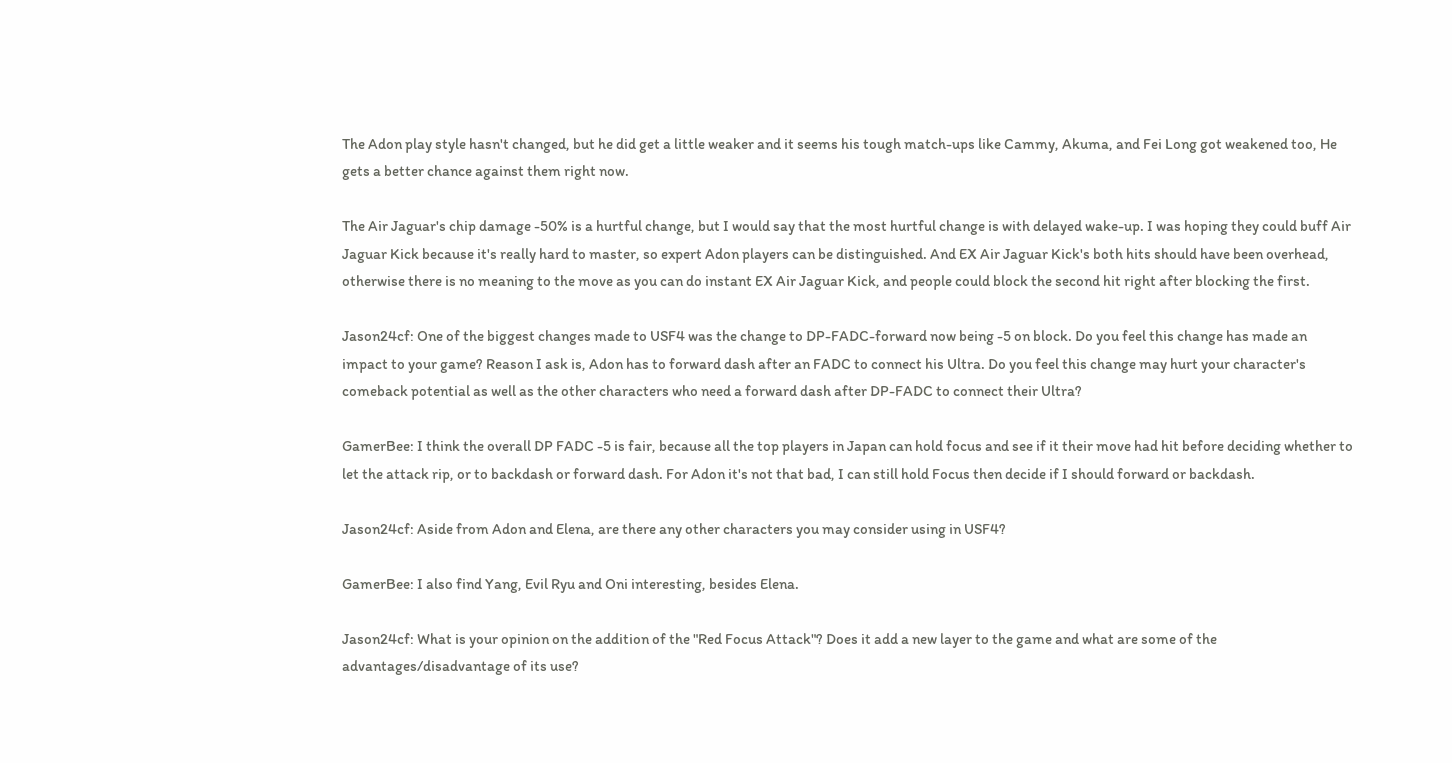The Adon play style hasn't changed, but he did get a little weaker and it seems his tough match-ups like Cammy, Akuma, and Fei Long got weakened too, He gets a better chance against them right now.

The Air Jaguar's chip damage -50% is a hurtful change, but I would say that the most hurtful change is with delayed wake-up. I was hoping they could buff Air Jaguar Kick because it's really hard to master, so expert Adon players can be distinguished. And EX Air Jaguar Kick's both hits should have been overhead, otherwise there is no meaning to the move as you can do instant EX Air Jaguar Kick, and people could block the second hit right after blocking the first.

Jason24cf: One of the biggest changes made to USF4 was the change to DP-FADC-forward now being -5 on block. Do you feel this change has made an impact to your game? Reason I ask is, Adon has to forward dash after an FADC to connect his Ultra. Do you feel this change may hurt your character's comeback potential as well as the other characters who need a forward dash after DP-FADC to connect their Ultra?

GamerBee: I think the overall DP FADC -5 is fair, because all the top players in Japan can hold focus and see if it their move had hit before deciding whether to let the attack rip, or to backdash or forward dash. For Adon it's not that bad, I can still hold Focus then decide if I should forward or backdash.

Jason24cf: Aside from Adon and Elena, are there any other characters you may consider using in USF4?

GamerBee: I also find Yang, Evil Ryu and Oni interesting, besides Elena.

Jason24cf: What is your opinion on the addition of the "Red Focus Attack"? Does it add a new layer to the game and what are some of the advantages/disadvantage of its use?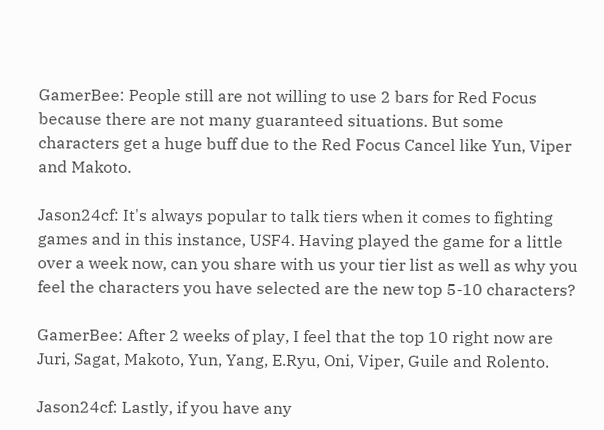GamerBee: People still are not willing to use 2 bars for Red Focus because there are not many guaranteed situations. But some characters get a huge buff due to the Red Focus Cancel like Yun, Viper and Makoto.

Jason24cf: It's always popular to talk tiers when it comes to fighting games and in this instance, USF4. Having played the game for a little over a week now, can you share with us your tier list as well as why you feel the characters you have selected are the new top 5-10 characters?

GamerBee: After 2 weeks of play, I feel that the top 10 right now are Juri, Sagat, Makoto, Yun, Yang, E.Ryu, Oni, Viper, Guile and Rolento.

Jason24cf: Lastly, if you have any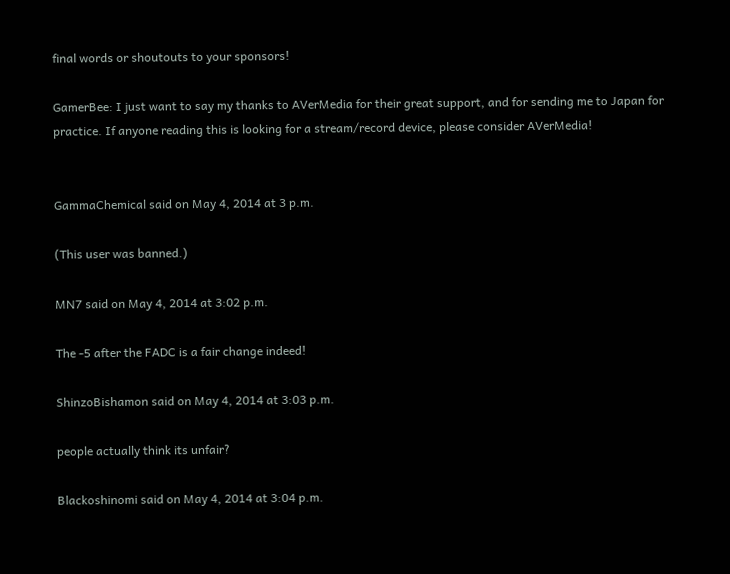final words or shoutouts to your sponsors!

GamerBee: I just want to say my thanks to AVerMedia for their great support, and for sending me to Japan for practice. If anyone reading this is looking for a stream/record device, please consider AVerMedia!


GammaChemical said on May 4, 2014 at 3 p.m.

(This user was banned.)

MN7 said on May 4, 2014 at 3:02 p.m.

The -5 after the FADC is a fair change indeed!

ShinzoBishamon said on May 4, 2014 at 3:03 p.m.

people actually think its unfair?

Blackoshinomi said on May 4, 2014 at 3:04 p.m.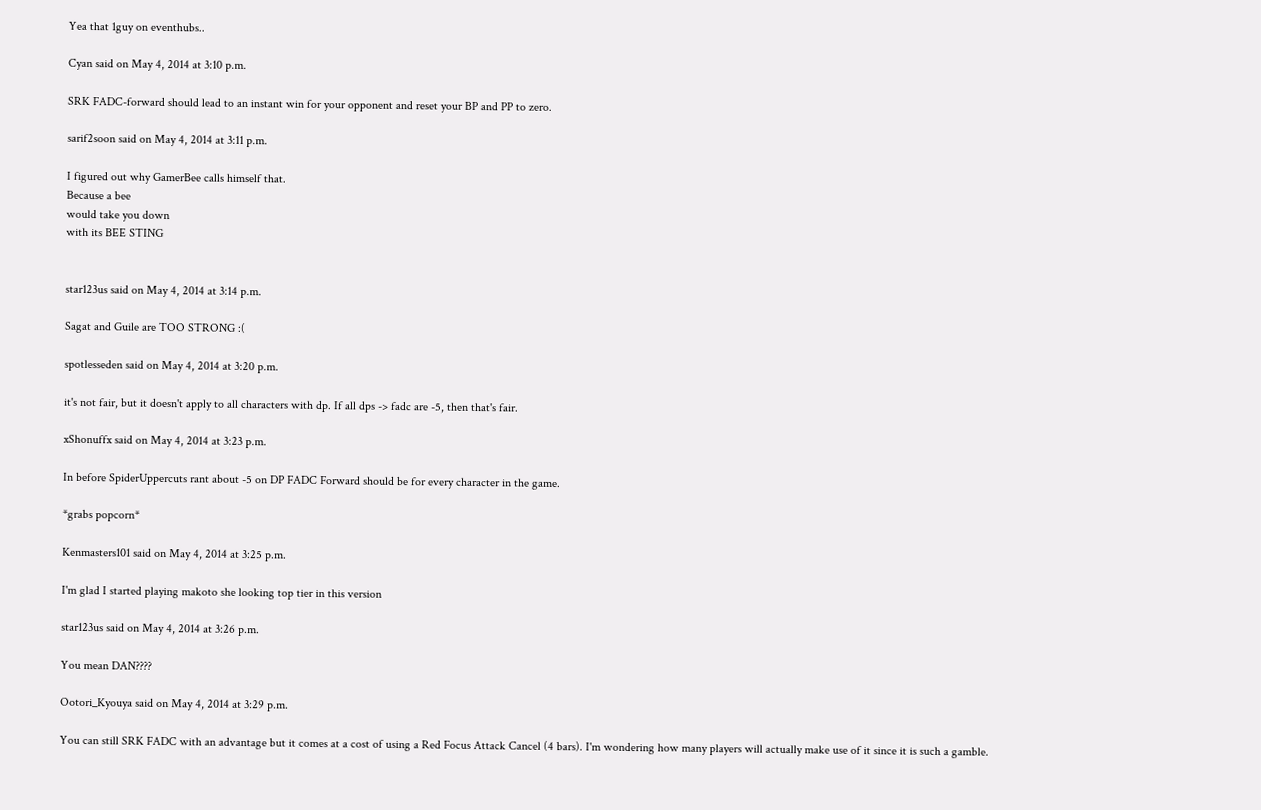Yea that 1guy on eventhubs..

Cyan said on May 4, 2014 at 3:10 p.m.

SRK FADC-forward should lead to an instant win for your opponent and reset your BP and PP to zero.

sarif2soon said on May 4, 2014 at 3:11 p.m.

I figured out why GamerBee calls himself that.
Because a bee
would take you down
with its BEE STING


star123us said on May 4, 2014 at 3:14 p.m.

Sagat and Guile are TOO STRONG :(

spotlesseden said on May 4, 2014 at 3:20 p.m.

it's not fair, but it doesn't apply to all characters with dp. If all dps -> fadc are -5, then that's fair.

xShonuffx said on May 4, 2014 at 3:23 p.m.

In before SpiderUppercuts rant about -5 on DP FADC Forward should be for every character in the game.

*grabs popcorn*

Kenmasters101 said on May 4, 2014 at 3:25 p.m.

I'm glad I started playing makoto she looking top tier in this version

star123us said on May 4, 2014 at 3:26 p.m.

You mean DAN????

Ootori_Kyouya said on May 4, 2014 at 3:29 p.m.

You can still SRK FADC with an advantage but it comes at a cost of using a Red Focus Attack Cancel (4 bars). I'm wondering how many players will actually make use of it since it is such a gamble.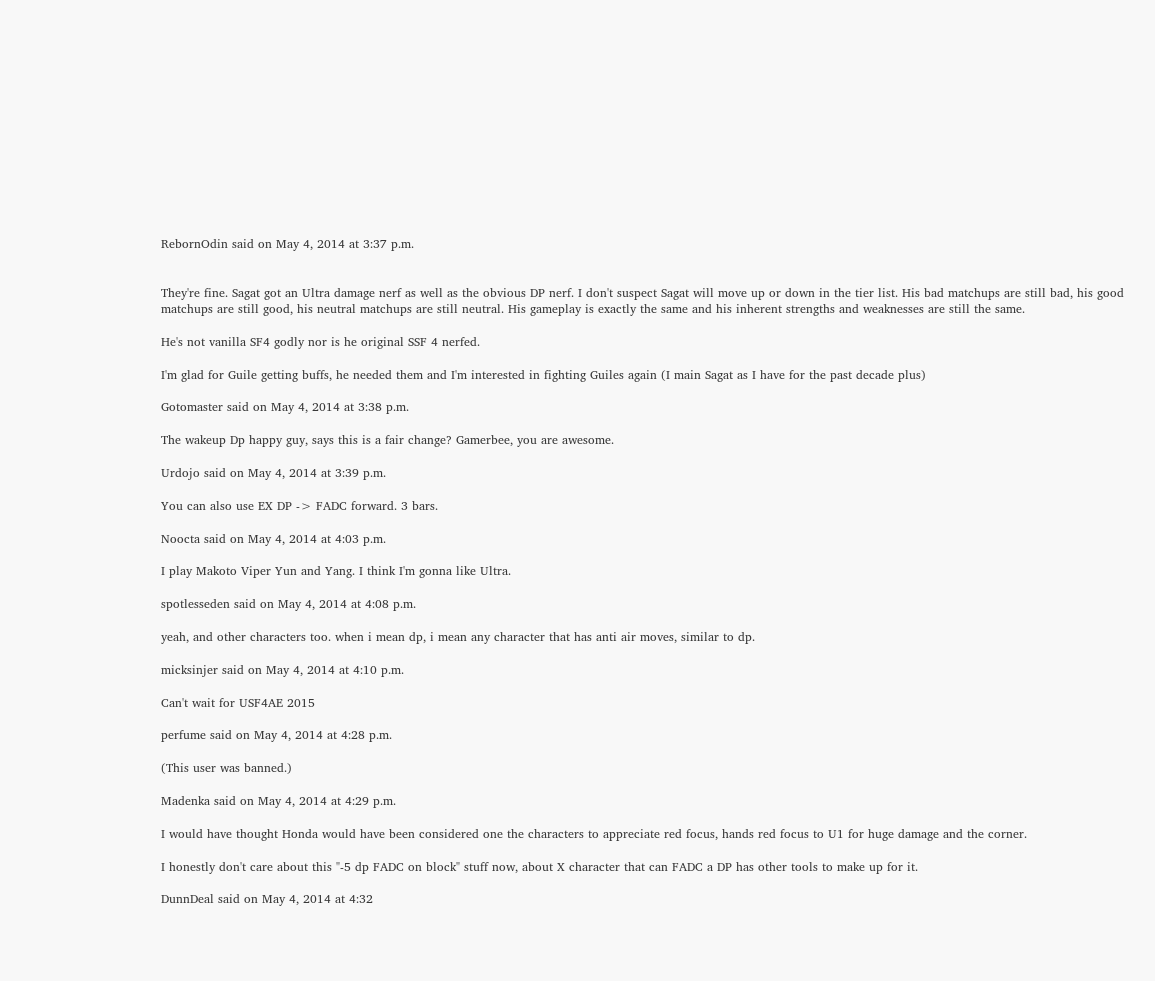RebornOdin said on May 4, 2014 at 3:37 p.m.


They're fine. Sagat got an Ultra damage nerf as well as the obvious DP nerf. I don't suspect Sagat will move up or down in the tier list. His bad matchups are still bad, his good matchups are still good, his neutral matchups are still neutral. His gameplay is exactly the same and his inherent strengths and weaknesses are still the same.

He's not vanilla SF4 godly nor is he original SSF 4 nerfed.

I'm glad for Guile getting buffs, he needed them and I'm interested in fighting Guiles again (I main Sagat as I have for the past decade plus)

Gotomaster said on May 4, 2014 at 3:38 p.m.

The wakeup Dp happy guy, says this is a fair change? Gamerbee, you are awesome.

Urdojo said on May 4, 2014 at 3:39 p.m.

You can also use EX DP -> FADC forward. 3 bars.

Noocta said on May 4, 2014 at 4:03 p.m.

I play Makoto Viper Yun and Yang. I think I'm gonna like Ultra.

spotlesseden said on May 4, 2014 at 4:08 p.m.

yeah, and other characters too. when i mean dp, i mean any character that has anti air moves, similar to dp.

micksinjer said on May 4, 2014 at 4:10 p.m.

Can't wait for USF4AE 2015

perfume said on May 4, 2014 at 4:28 p.m.

(This user was banned.)

Madenka said on May 4, 2014 at 4:29 p.m.

I would have thought Honda would have been considered one the characters to appreciate red focus, hands red focus to U1 for huge damage and the corner.

I honestly don't care about this "-5 dp FADC on block" stuff now, about X character that can FADC a DP has other tools to make up for it.

DunnDeal said on May 4, 2014 at 4:32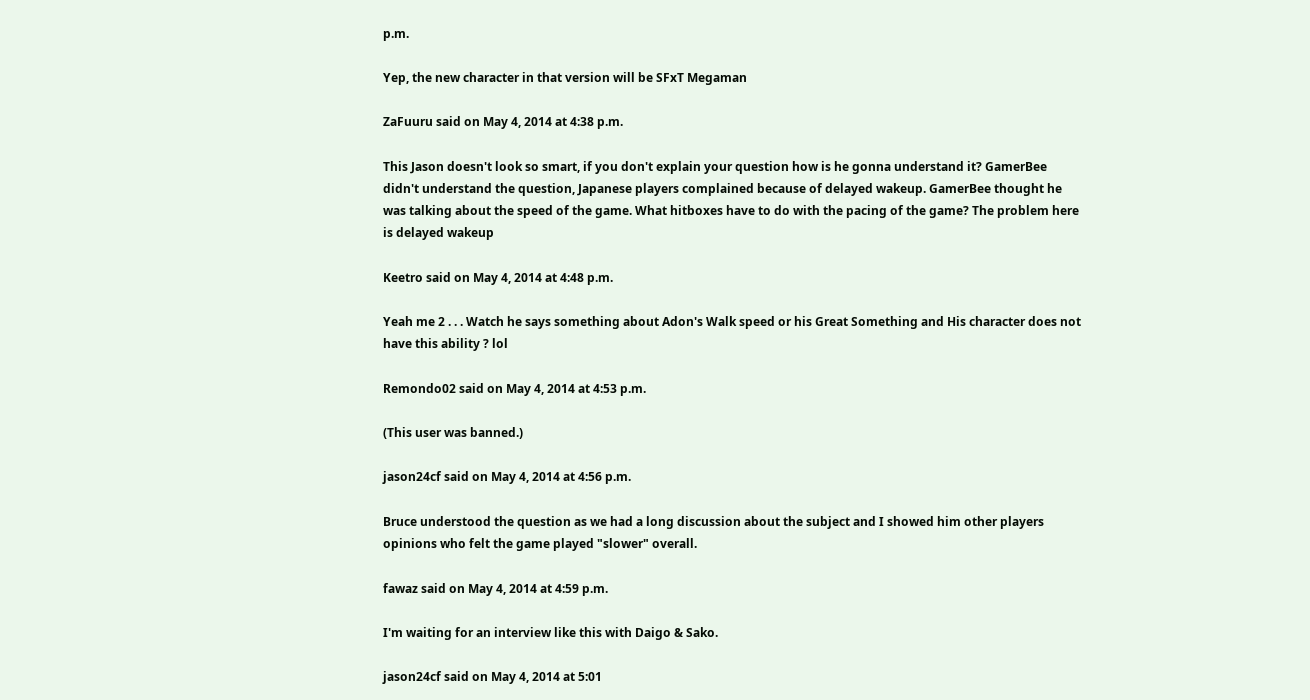p.m.

Yep, the new character in that version will be SFxT Megaman

ZaFuuru said on May 4, 2014 at 4:38 p.m.

This Jason doesn't look so smart, if you don't explain your question how is he gonna understand it? GamerBee didn't understand the question, Japanese players complained because of delayed wakeup. GamerBee thought he was talking about the speed of the game. What hitboxes have to do with the pacing of the game? The problem here is delayed wakeup

Keetro said on May 4, 2014 at 4:48 p.m.

Yeah me 2 . . . Watch he says something about Adon's Walk speed or his Great Something and His character does not have this ability ? lol

Remondo02 said on May 4, 2014 at 4:53 p.m.

(This user was banned.)

jason24cf said on May 4, 2014 at 4:56 p.m.

Bruce understood the question as we had a long discussion about the subject and I showed him other players opinions who felt the game played "slower" overall.

fawaz said on May 4, 2014 at 4:59 p.m.

I'm waiting for an interview like this with Daigo & Sako.

jason24cf said on May 4, 2014 at 5:01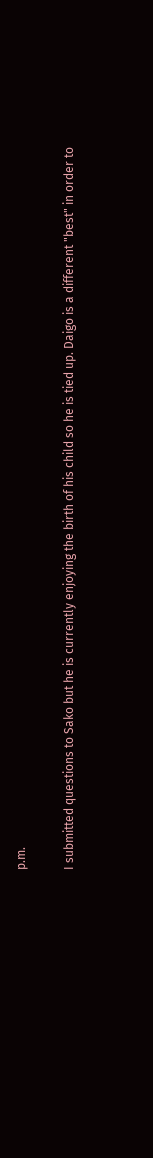p.m.

I submitted questions to Sako but he is currently enjoying the birth of his child so he is tied up. Daigo is a different "best" in order to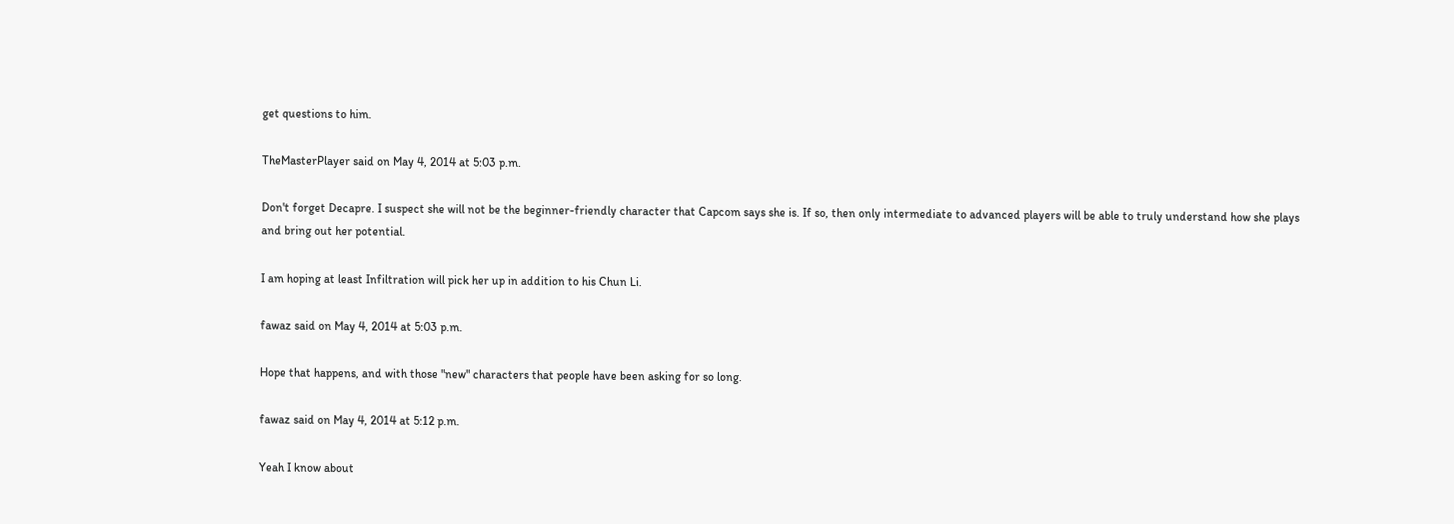get questions to him.

TheMasterPlayer said on May 4, 2014 at 5:03 p.m.

Don't forget Decapre. I suspect she will not be the beginner-friendly character that Capcom says she is. If so, then only intermediate to advanced players will be able to truly understand how she plays and bring out her potential.

I am hoping at least Infiltration will pick her up in addition to his Chun Li.

fawaz said on May 4, 2014 at 5:03 p.m.

Hope that happens, and with those "new" characters that people have been asking for so long.

fawaz said on May 4, 2014 at 5:12 p.m.

Yeah I know about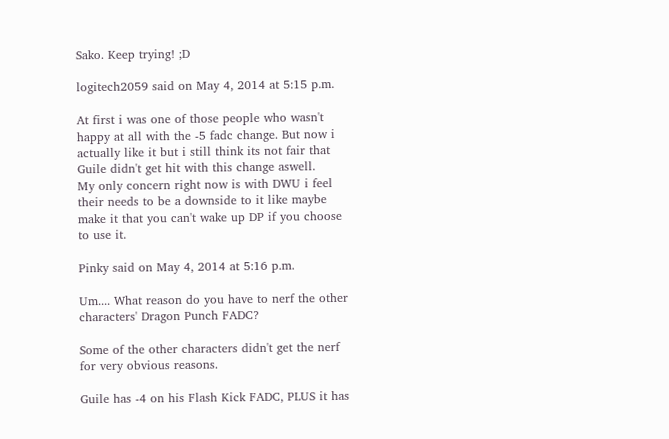Sako. Keep trying! ;D

logitech2059 said on May 4, 2014 at 5:15 p.m.

At first i was one of those people who wasn't happy at all with the -5 fadc change. But now i actually like it but i still think its not fair that Guile didn't get hit with this change aswell.
My only concern right now is with DWU i feel their needs to be a downside to it like maybe make it that you can't wake up DP if you choose to use it.

Pinky said on May 4, 2014 at 5:16 p.m.

Um.... What reason do you have to nerf the other characters' Dragon Punch FADC?

Some of the other characters didn't get the nerf for very obvious reasons.

Guile has -4 on his Flash Kick FADC, PLUS it has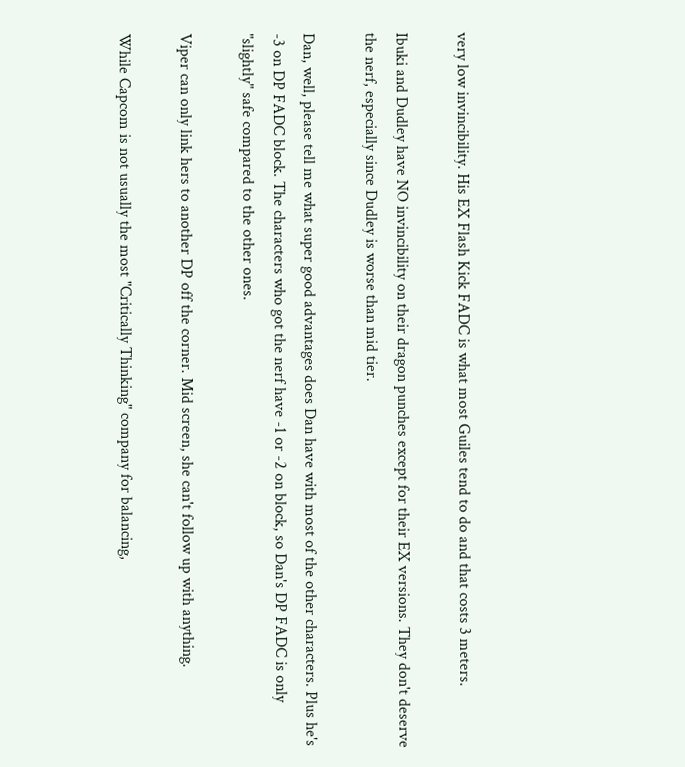very low invincibility. His EX Flash Kick FADC is what most Guiles tend to do and that costs 3 meters.

Ibuki and Dudley have NO invincibility on their dragon punches except for their EX versions. They don't deserve the nerf, especially since Dudley is worse than mid tier.

Dan, well, please tell me what super good advantages does Dan have with most of the other characters. Plus he's -3 on DP FADC block. The characters who got the nerf have -1 or -2 on block, so Dan's DP FADC is only "slightly" safe compared to the other ones.

Viper can only link hers to another DP off the corner. Mid screen, she can't follow up with anything.

While Capcom is not usually the most "Critically Thinking" company for balancing,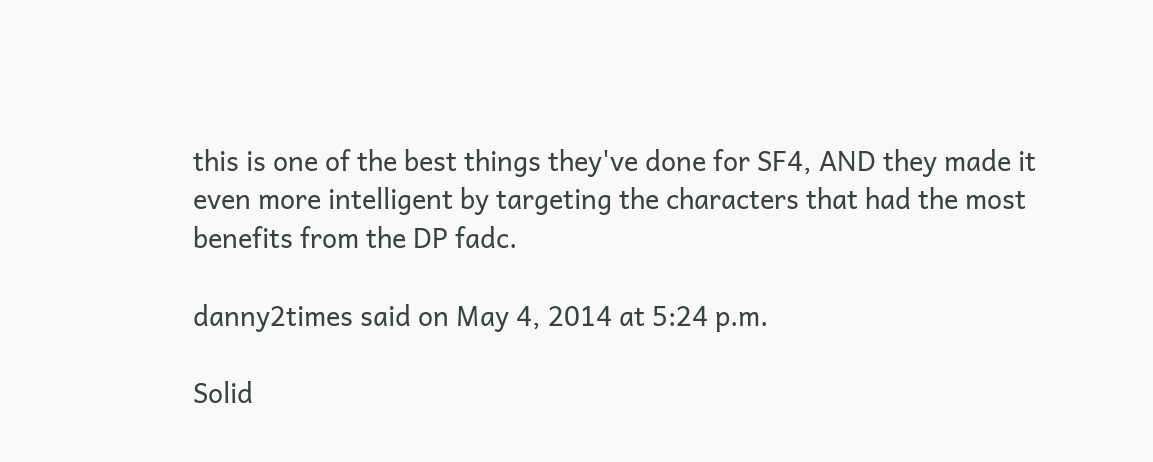this is one of the best things they've done for SF4, AND they made it even more intelligent by targeting the characters that had the most benefits from the DP fadc.

danny2times said on May 4, 2014 at 5:24 p.m.

Solid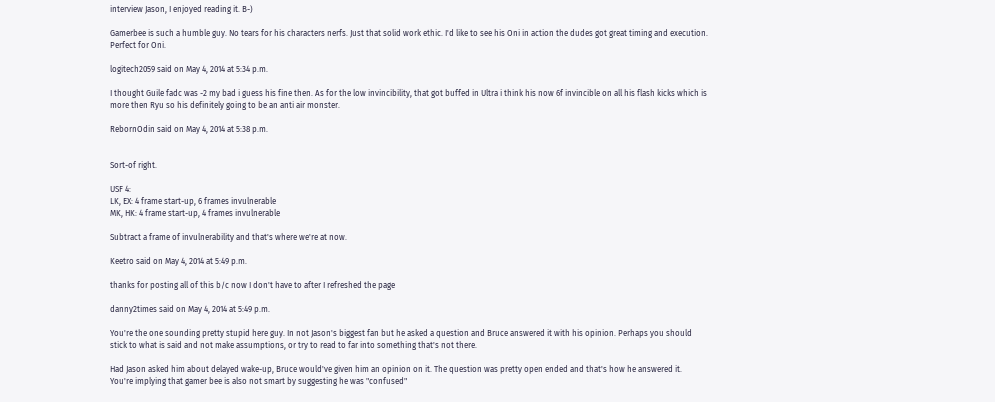interview Jason, I enjoyed reading it. B-)

Gamerbee is such a humble guy. No tears for his characters nerfs. Just that solid work ethic. I'd like to see his Oni in action the dudes got great timing and execution. Perfect for Oni.

logitech2059 said on May 4, 2014 at 5:34 p.m.

I thought Guile fadc was -2 my bad i guess his fine then. As for the low invincibility, that got buffed in Ultra i think his now 6f invincible on all his flash kicks which is more then Ryu so his definitely going to be an anti air monster.

RebornOdin said on May 4, 2014 at 5:38 p.m.


Sort-of right.

USF 4:
LK, EX: 4 frame start-up, 6 frames invulnerable
MK, HK: 4 frame start-up, 4 frames invulnerable

Subtract a frame of invulnerability and that's where we're at now.

Keetro said on May 4, 2014 at 5:49 p.m.

thanks for posting all of this b/c now I don't have to after I refreshed the page

danny2times said on May 4, 2014 at 5:49 p.m.

You're the one sounding pretty stupid here guy. In not Jason's biggest fan but he asked a question and Bruce answered it with his opinion. Perhaps you should stick to what is said and not make assumptions, or try to read to far into something that's not there.

Had Jason asked him about delayed wake-up, Bruce would've given him an opinion on it. The question was pretty open ended and that's how he answered it.
You're implying that gamer bee is also not smart by suggesting he was "confused"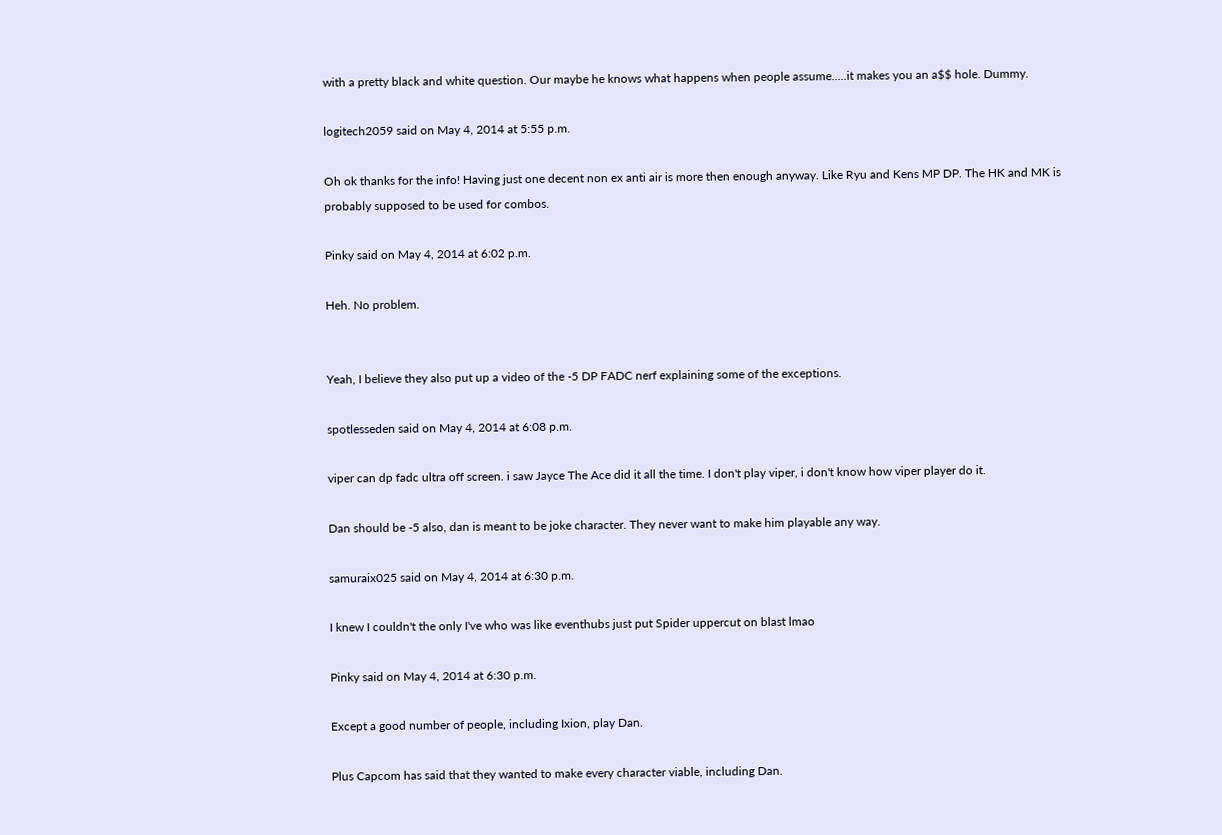with a pretty black and white question. Our maybe he knows what happens when people assume.....it makes you an a$$ hole. Dummy.

logitech2059 said on May 4, 2014 at 5:55 p.m.

Oh ok thanks for the info! Having just one decent non ex anti air is more then enough anyway. Like Ryu and Kens MP DP. The HK and MK is probably supposed to be used for combos.

Pinky said on May 4, 2014 at 6:02 p.m.

Heh. No problem.


Yeah, I believe they also put up a video of the -5 DP FADC nerf explaining some of the exceptions.

spotlesseden said on May 4, 2014 at 6:08 p.m.

viper can dp fadc ultra off screen. i saw Jayce The Ace did it all the time. I don't play viper, i don't know how viper player do it.

Dan should be -5 also, dan is meant to be joke character. They never want to make him playable any way.

samuraix025 said on May 4, 2014 at 6:30 p.m.

I knew I couldn't the only I've who was like eventhubs just put Spider uppercut on blast lmao

Pinky said on May 4, 2014 at 6:30 p.m.

Except a good number of people, including Ixion, play Dan.

Plus Capcom has said that they wanted to make every character viable, including Dan.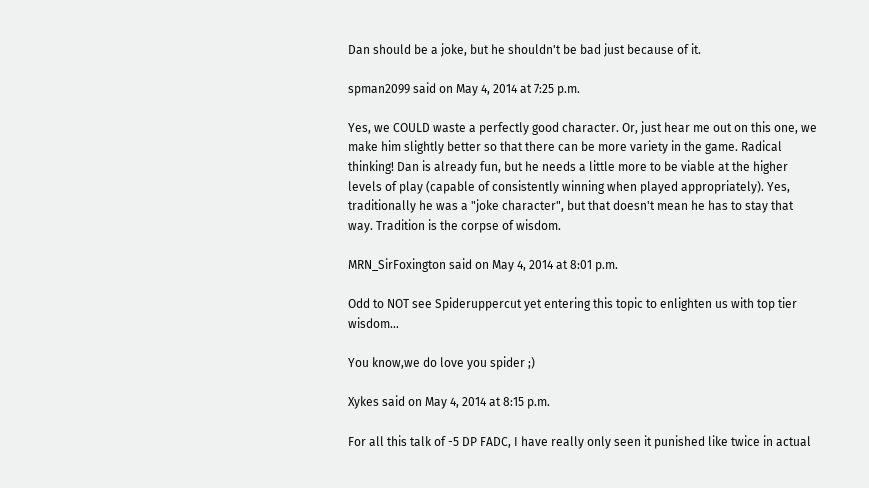Dan should be a joke, but he shouldn't be bad just because of it.

spman2099 said on May 4, 2014 at 7:25 p.m.

Yes, we COULD waste a perfectly good character. Or, just hear me out on this one, we make him slightly better so that there can be more variety in the game. Radical thinking! Dan is already fun, but he needs a little more to be viable at the higher levels of play (capable of consistently winning when played appropriately). Yes, traditionally he was a "joke character", but that doesn't mean he has to stay that way. Tradition is the corpse of wisdom.

MRN_SirFoxington said on May 4, 2014 at 8:01 p.m.

Odd to NOT see Spideruppercut yet entering this topic to enlighten us with top tier wisdom...

You know,we do love you spider ;)

Xykes said on May 4, 2014 at 8:15 p.m.

For all this talk of -5 DP FADC, I have really only seen it punished like twice in actual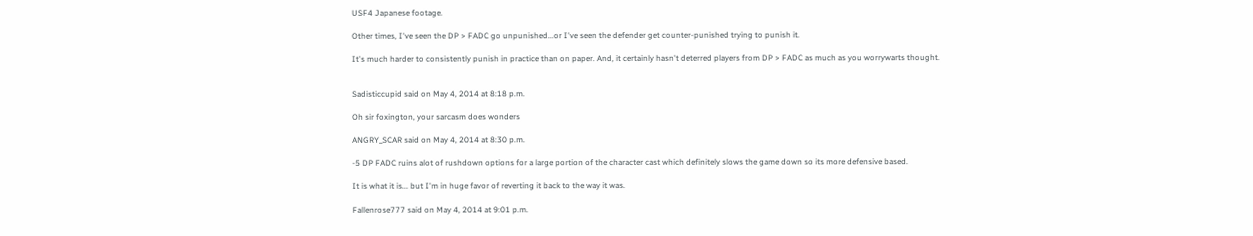USF4 Japanese footage.

Other times, I've seen the DP > FADC go unpunished...or I've seen the defender get counter-punished trying to punish it.

It's much harder to consistently punish in practice than on paper. And, it certainly hasn't deterred players from DP > FADC as much as you worrywarts thought.


Sadisticcupid said on May 4, 2014 at 8:18 p.m.

Oh sir foxington, your sarcasm does wonders

ANGRY_SCAR said on May 4, 2014 at 8:30 p.m.

-5 DP FADC ruins alot of rushdown options for a large portion of the character cast which definitely slows the game down so its more defensive based.

It is what it is... but I'm in huge favor of reverting it back to the way it was.

Fallenrose777 said on May 4, 2014 at 9:01 p.m.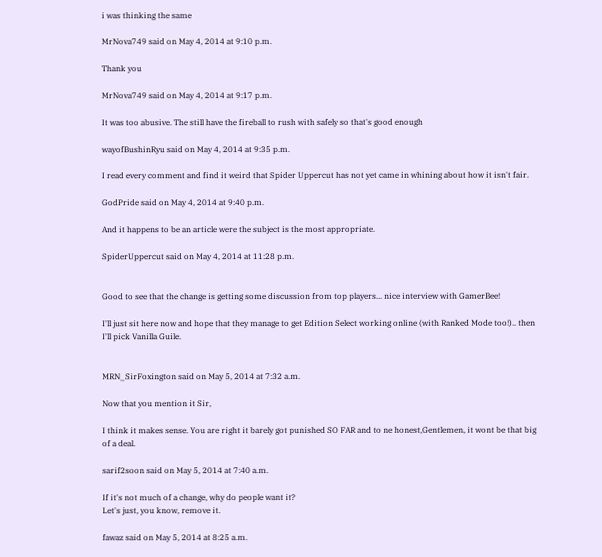i was thinking the same

MrNova749 said on May 4, 2014 at 9:10 p.m.

Thank you

MrNova749 said on May 4, 2014 at 9:17 p.m.

It was too abusive. The still have the fireball to rush with safely so that's good enough

wayofBushinRyu said on May 4, 2014 at 9:35 p.m.

I read every comment and find it weird that Spider Uppercut has not yet came in whining about how it isn't fair.

GodPride said on May 4, 2014 at 9:40 p.m.

And it happens to be an article were the subject is the most appropriate.

SpiderUppercut said on May 4, 2014 at 11:28 p.m.


Good to see that the change is getting some discussion from top players... nice interview with GamerBee!

I'll just sit here now and hope that they manage to get Edition Select working online (with Ranked Mode too!).. then I'll pick Vanilla Guile.


MRN_SirFoxington said on May 5, 2014 at 7:32 a.m.

Now that you mention it Sir,

I think it makes sense. You are right it barely got punished SO FAR and to ne honest,Gentlemen, it wont be that big of a deal.

sarif2soon said on May 5, 2014 at 7:40 a.m.

If it's not much of a change, why do people want it?
Let's just, you know, remove it.

fawaz said on May 5, 2014 at 8:25 a.m.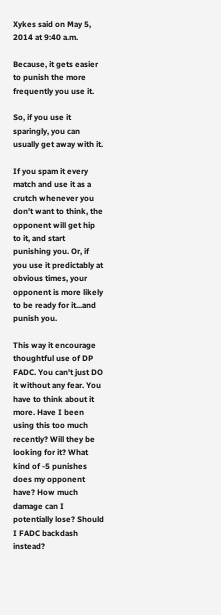Xykes said on May 5, 2014 at 9:40 a.m.

Because, it gets easier to punish the more frequently you use it.

So, if you use it sparingly, you can usually get away with it.

If you spam it every match and use it as a crutch whenever you don't want to think, the opponent will get hip to it, and start punishing you. Or, if you use it predictably at obvious times, your opponent is more likely to be ready for it...and punish you.

This way it encourage thoughtful use of DP FADC. You can't just DO it without any fear. You have to think about it more. Have I been using this too much recently? Will they be looking for it? What kind of -5 punishes does my opponent have? How much damage can I potentially lose? Should I FADC backdash instead?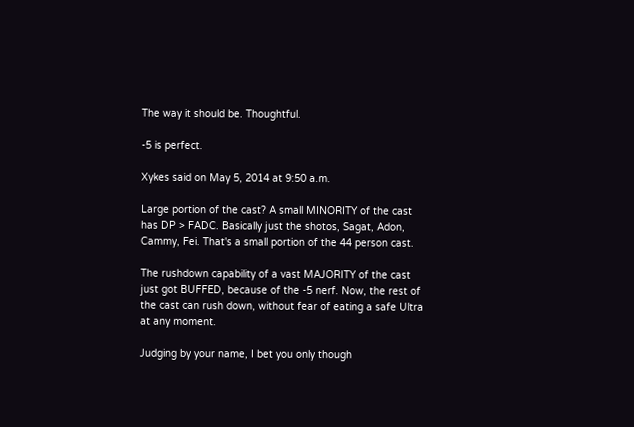The way it should be. Thoughtful.

-5 is perfect.

Xykes said on May 5, 2014 at 9:50 a.m.

Large portion of the cast? A small MINORITY of the cast has DP > FADC. Basically just the shotos, Sagat, Adon, Cammy, Fei. That's a small portion of the 44 person cast.

The rushdown capability of a vast MAJORITY of the cast just got BUFFED, because of the -5 nerf. Now, the rest of the cast can rush down, without fear of eating a safe Ultra at any moment.

Judging by your name, I bet you only though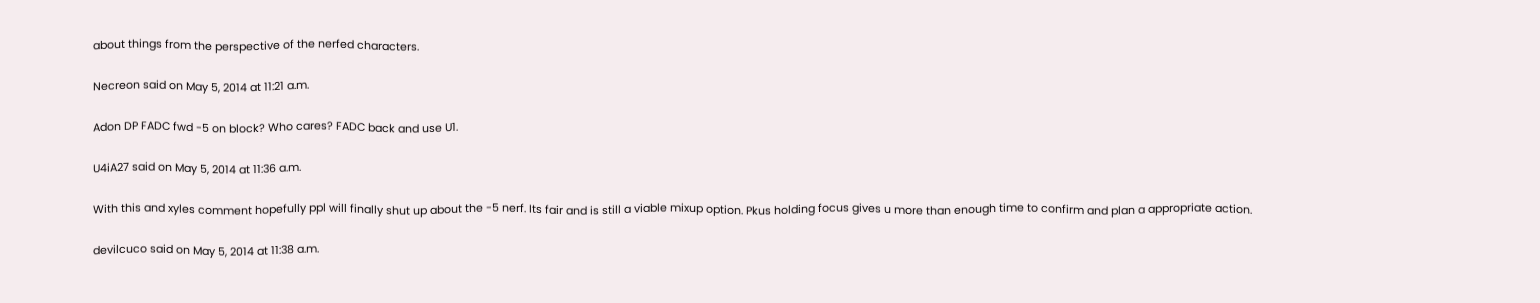about things from the perspective of the nerfed characters.

Necreon said on May 5, 2014 at 11:21 a.m.

Adon DP FADC fwd -5 on block? Who cares? FADC back and use U1.

U4iA27 said on May 5, 2014 at 11:36 a.m.

With this and xyles comment hopefully ppl will finally shut up about the -5 nerf. Its fair and is still a viable mixup option. Pkus holding focus gives u more than enough time to confirm and plan a appropriate action.

devilcuco said on May 5, 2014 at 11:38 a.m.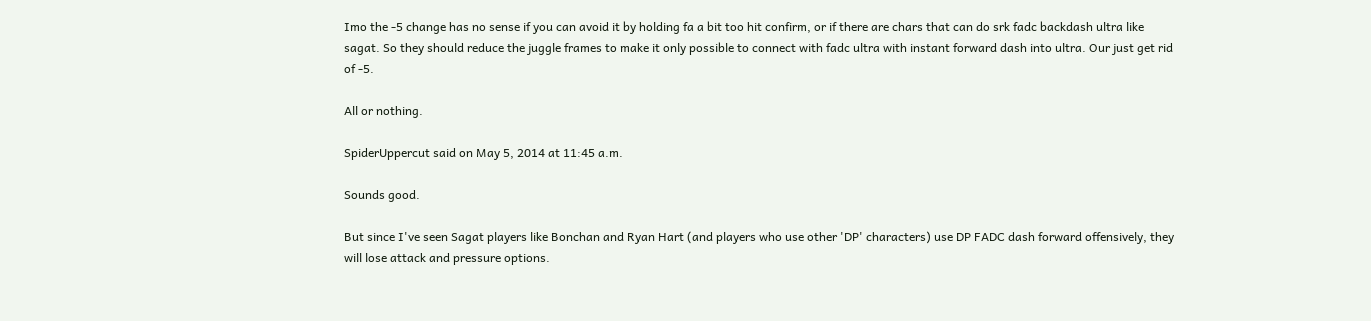Imo the -5 change has no sense if you can avoid it by holding fa a bit too hit confirm, or if there are chars that can do srk fadc backdash ultra like sagat. So they should reduce the juggle frames to make it only possible to connect with fadc ultra with instant forward dash into ultra. Our just get rid of -5.

All or nothing.

SpiderUppercut said on May 5, 2014 at 11:45 a.m.

Sounds good.

But since I've seen Sagat players like Bonchan and Ryan Hart (and players who use other 'DP' characters) use DP FADC dash forward offensively, they will lose attack and pressure options.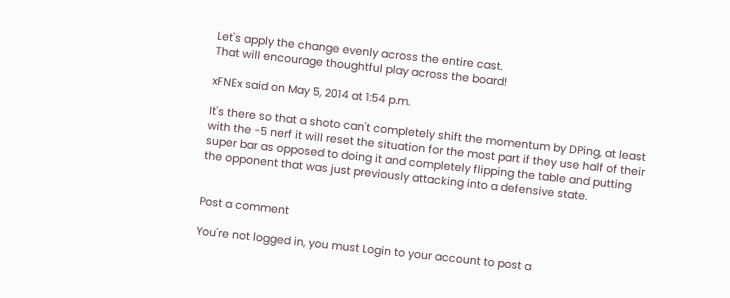Let's apply the change evenly across the entire cast.
That will encourage thoughtful play across the board!

xFNEx said on May 5, 2014 at 1:54 p.m.

It's there so that a shoto can't completely shift the momentum by DPing, at least with the -5 nerf it will reset the situation for the most part if they use half of their super bar as opposed to doing it and completely flipping the table and putting the opponent that was just previously attacking into a defensive state.


Post a comment

You're not logged in, you must Login to your account to post a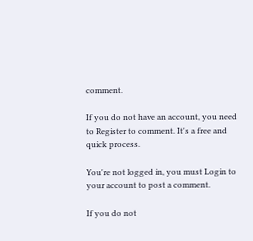comment.

If you do not have an account, you need to Register to comment. It's a free and quick process.

You're not logged in, you must Login to your account to post a comment.

If you do not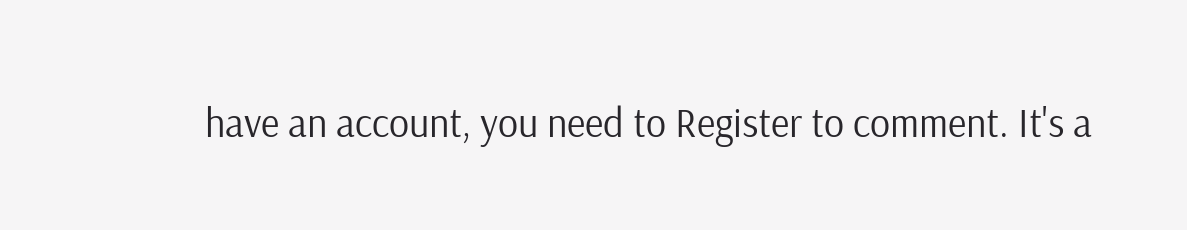have an account, you need to Register to comment. It's a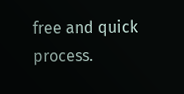free and quick process.